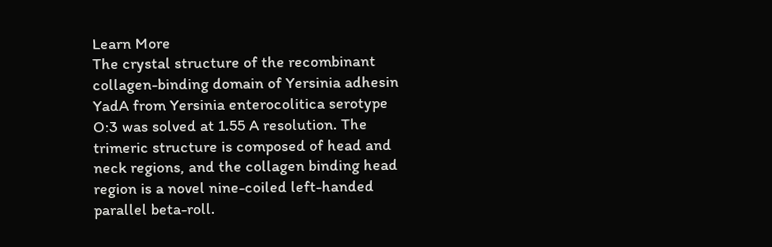Learn More
The crystal structure of the recombinant collagen-binding domain of Yersinia adhesin YadA from Yersinia enterocolitica serotype O:3 was solved at 1.55 A resolution. The trimeric structure is composed of head and neck regions, and the collagen binding head region is a novel nine-coiled left-handed parallel beta-roll.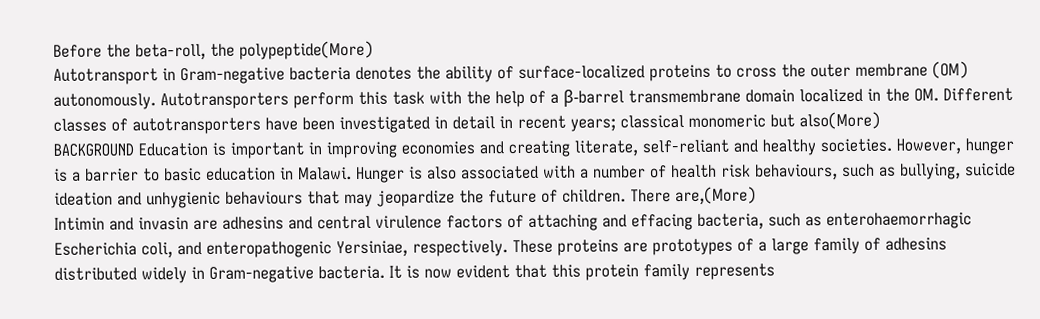Before the beta-roll, the polypeptide(More)
Autotransport in Gram-negative bacteria denotes the ability of surface-localized proteins to cross the outer membrane (OM) autonomously. Autotransporters perform this task with the help of a β-barrel transmembrane domain localized in the OM. Different classes of autotransporters have been investigated in detail in recent years; classical monomeric but also(More)
BACKGROUND Education is important in improving economies and creating literate, self-reliant and healthy societies. However, hunger is a barrier to basic education in Malawi. Hunger is also associated with a number of health risk behaviours, such as bullying, suicide ideation and unhygienic behaviours that may jeopardize the future of children. There are,(More)
Intimin and invasin are adhesins and central virulence factors of attaching and effacing bacteria, such as enterohaemorrhagic Escherichia coli, and enteropathogenic Yersiniae, respectively. These proteins are prototypes of a large family of adhesins distributed widely in Gram-negative bacteria. It is now evident that this protein family represents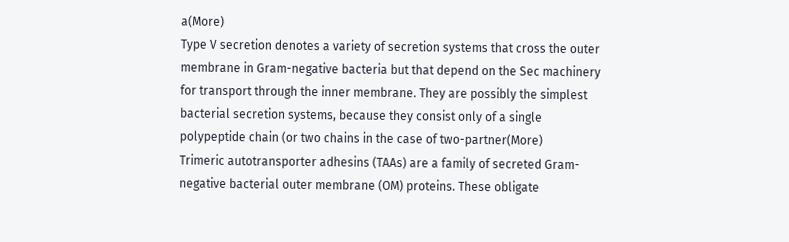a(More)
Type V secretion denotes a variety of secretion systems that cross the outer membrane in Gram-negative bacteria but that depend on the Sec machinery for transport through the inner membrane. They are possibly the simplest bacterial secretion systems, because they consist only of a single polypeptide chain (or two chains in the case of two-partner(More)
Trimeric autotransporter adhesins (TAAs) are a family of secreted Gram-negative bacterial outer membrane (OM) proteins. These obligate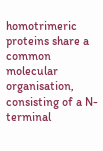homotrimeric proteins share a common molecular organisation, consisting of a N-terminal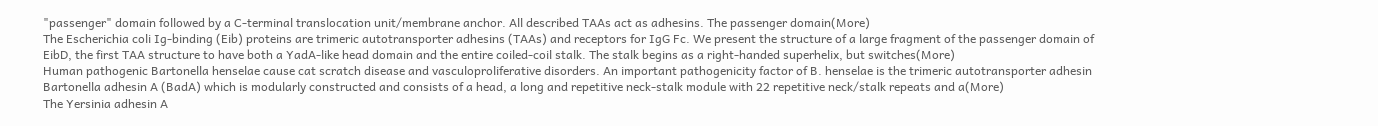"passenger" domain followed by a C-terminal translocation unit/membrane anchor. All described TAAs act as adhesins. The passenger domain(More)
The Escherichia coli Ig-binding (Eib) proteins are trimeric autotransporter adhesins (TAAs) and receptors for IgG Fc. We present the structure of a large fragment of the passenger domain of EibD, the first TAA structure to have both a YadA-like head domain and the entire coiled-coil stalk. The stalk begins as a right-handed superhelix, but switches(More)
Human pathogenic Bartonella henselae cause cat scratch disease and vasculoproliferative disorders. An important pathogenicity factor of B. henselae is the trimeric autotransporter adhesin Bartonella adhesin A (BadA) which is modularly constructed and consists of a head, a long and repetitive neck-stalk module with 22 repetitive neck/stalk repeats and a(More)
The Yersinia adhesin A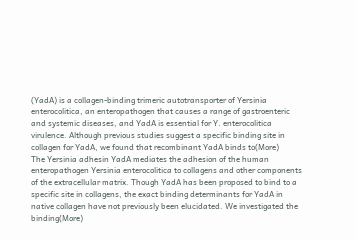(YadA) is a collagen-binding trimeric autotransporter of Yersinia enterocolitica, an enteropathogen that causes a range of gastroenteric and systemic diseases, and YadA is essential for Y. enterocolitica virulence. Although previous studies suggest a specific binding site in collagen for YadA, we found that recombinant YadA binds to(More)
The Yersinia adhesin YadA mediates the adhesion of the human enteropathogen Yersinia enterocolitica to collagens and other components of the extracellular matrix. Though YadA has been proposed to bind to a specific site in collagens, the exact binding determinants for YadA in native collagen have not previously been elucidated. We investigated the binding(More)